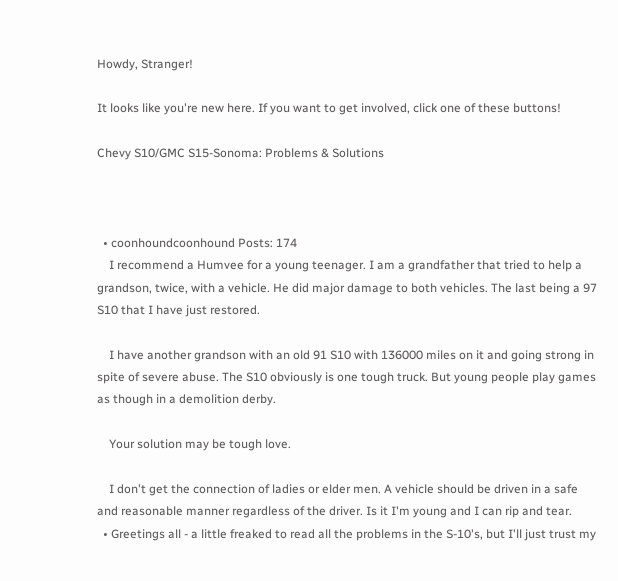Howdy, Stranger!

It looks like you're new here. If you want to get involved, click one of these buttons!

Chevy S10/GMC S15-Sonoma: Problems & Solutions



  • coonhoundcoonhound Posts: 174
    I recommend a Humvee for a young teenager. I am a grandfather that tried to help a grandson, twice, with a vehicle. He did major damage to both vehicles. The last being a 97 S10 that I have just restored.

    I have another grandson with an old 91 S10 with 136000 miles on it and going strong in spite of severe abuse. The S10 obviously is one tough truck. But young people play games as though in a demolition derby.

    Your solution may be tough love.

    I don't get the connection of ladies or elder men. A vehicle should be driven in a safe and reasonable manner regardless of the driver. Is it I'm young and I can rip and tear.
  • Greetings all - a little freaked to read all the problems in the S-10's, but I'll just trust my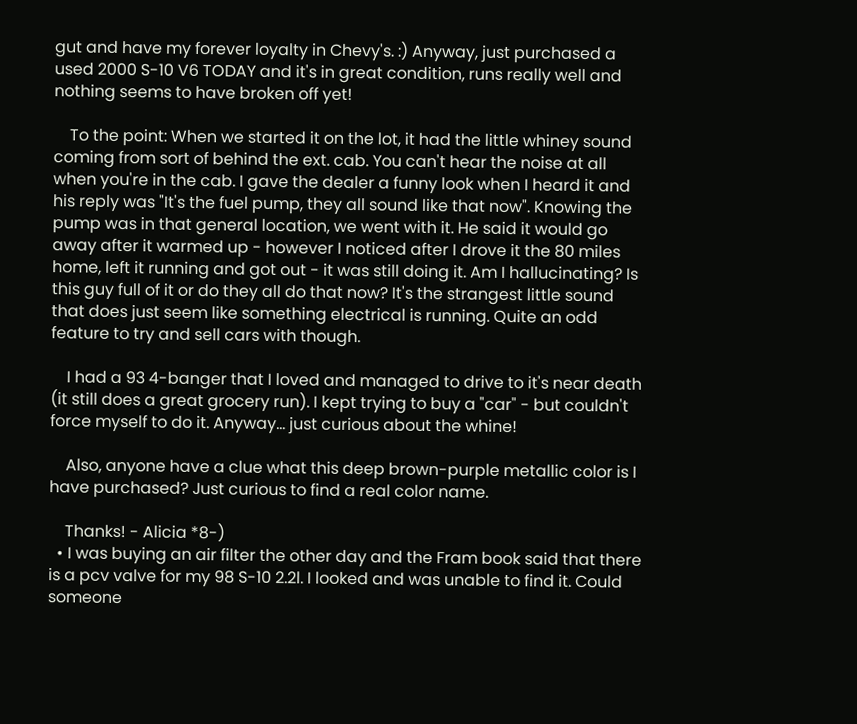gut and have my forever loyalty in Chevy's. :) Anyway, just purchased a used 2000 S-10 V6 TODAY and it's in great condition, runs really well and nothing seems to have broken off yet!

    To the point: When we started it on the lot, it had the little whiney sound coming from sort of behind the ext. cab. You can't hear the noise at all when you're in the cab. I gave the dealer a funny look when I heard it and his reply was "It's the fuel pump, they all sound like that now". Knowing the pump was in that general location, we went with it. He said it would go away after it warmed up - however I noticed after I drove it the 80 miles home, left it running and got out - it was still doing it. Am I hallucinating? Is this guy full of it or do they all do that now? It's the strangest little sound that does just seem like something electrical is running. Quite an odd feature to try and sell cars with though.

    I had a 93 4-banger that I loved and managed to drive to it's near death (it still does a great grocery run). I kept trying to buy a "car" - but couldn't force myself to do it. Anyway... just curious about the whine!

    Also, anyone have a clue what this deep brown-purple metallic color is I have purchased? Just curious to find a real color name.

    Thanks! - Alicia *8-)
  • I was buying an air filter the other day and the Fram book said that there is a pcv valve for my 98 S-10 2.2l. I looked and was unable to find it. Could someone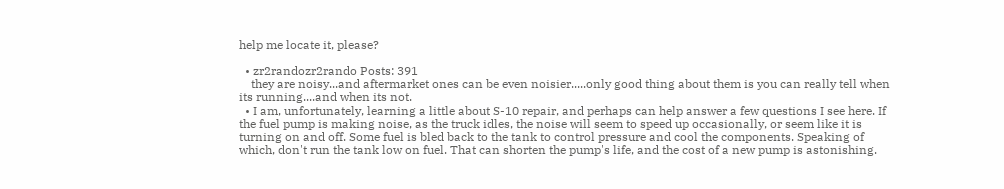help me locate it, please?

  • zr2randozr2rando Posts: 391
    they are noisy...and aftermarket ones can be even noisier.....only good thing about them is you can really tell when its running....and when its not.
  • I am, unfortunately, learning a little about S-10 repair, and perhaps can help answer a few questions I see here. If the fuel pump is making noise, as the truck idles, the noise will seem to speed up occasionally, or seem like it is turning on and off. Some fuel is bled back to the tank to control pressure and cool the components. Speaking of which, don't run the tank low on fuel. That can shorten the pump's life, and the cost of a new pump is astonishing.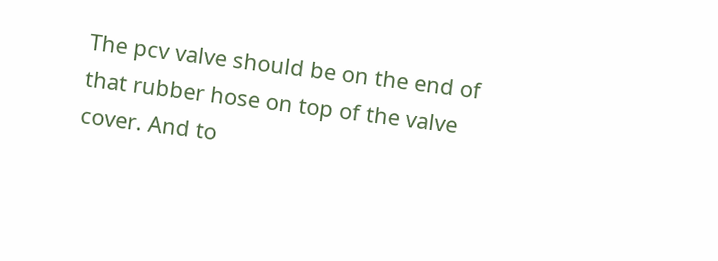The pcv valve should be on the end of that rubber hose on top of the valve cover. And to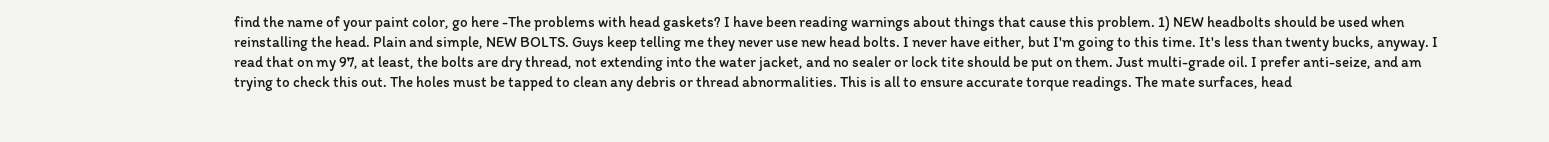find the name of your paint color, go here -The problems with head gaskets? I have been reading warnings about things that cause this problem. 1) NEW headbolts should be used when reinstalling the head. Plain and simple, NEW BOLTS. Guys keep telling me they never use new head bolts. I never have either, but I'm going to this time. It's less than twenty bucks, anyway. I read that on my 97, at least, the bolts are dry thread, not extending into the water jacket, and no sealer or lock tite should be put on them. Just multi-grade oil. I prefer anti-seize, and am trying to check this out. The holes must be tapped to clean any debris or thread abnormalities. This is all to ensure accurate torque readings. The mate surfaces, head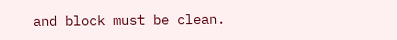and block must be clean.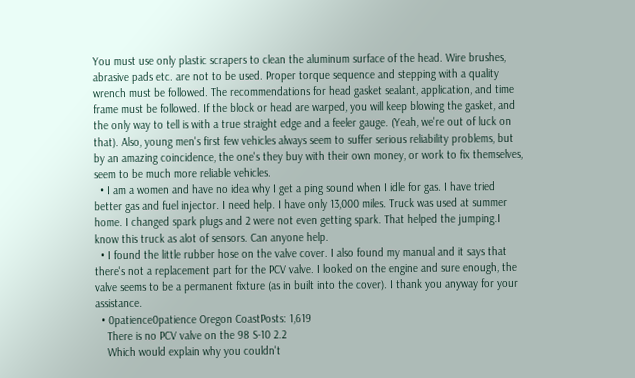You must use only plastic scrapers to clean the aluminum surface of the head. Wire brushes, abrasive pads etc. are not to be used. Proper torque sequence and stepping with a quality wrench must be followed. The recommendations for head gasket sealant, application, and time frame must be followed. If the block or head are warped, you will keep blowing the gasket, and the only way to tell is with a true straight edge and a feeler gauge. (Yeah, we're out of luck on that). Also, young men's first few vehicles always seem to suffer serious reliability problems, but by an amazing coincidence, the one's they buy with their own money, or work to fix themselves, seem to be much more reliable vehicles.
  • I am a women and have no idea why I get a ping sound when I idle for gas. I have tried better gas and fuel injector. I need help. I have only 13,000 miles. Truck was used at summer home. I changed spark plugs and 2 were not even getting spark. That helped the jumping.I know this truck as alot of sensors. Can anyone help.
  • I found the little rubber hose on the valve cover. I also found my manual and it says that there's not a replacement part for the PCV valve. I looked on the engine and sure enough, the valve seems to be a permanent fixture (as in built into the cover). I thank you anyway for your assistance.
  • 0patience0patience Oregon CoastPosts: 1,619
    There is no PCV valve on the 98 S-10 2.2
    Which would explain why you couldn't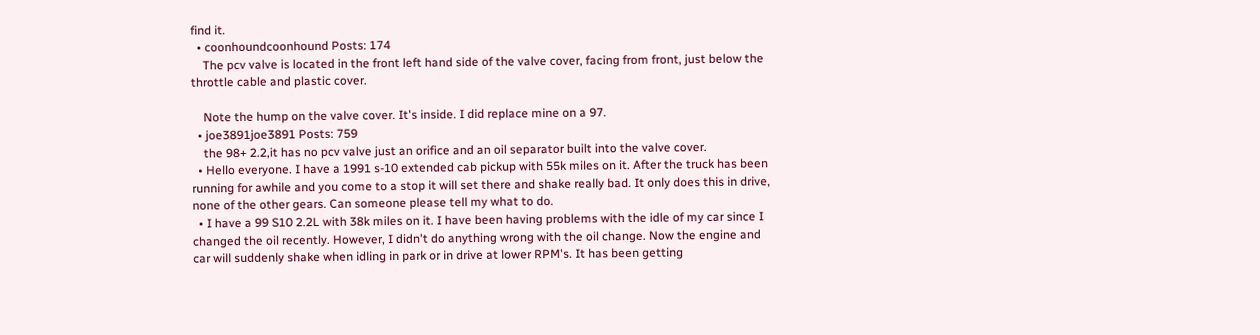find it.
  • coonhoundcoonhound Posts: 174
    The pcv valve is located in the front left hand side of the valve cover, facing from front, just below the throttle cable and plastic cover.

    Note the hump on the valve cover. It's inside. I did replace mine on a 97.
  • joe3891joe3891 Posts: 759
    the 98+ 2.2,it has no pcv valve just an orifice and an oil separator built into the valve cover.
  • Hello everyone. I have a 1991 s-10 extended cab pickup with 55k miles on it. After the truck has been running for awhile and you come to a stop it will set there and shake really bad. It only does this in drive, none of the other gears. Can someone please tell my what to do.
  • I have a 99 S10 2.2L with 38k miles on it. I have been having problems with the idle of my car since I changed the oil recently. However, I didn't do anything wrong with the oil change. Now the engine and car will suddenly shake when idling in park or in drive at lower RPM's. It has been getting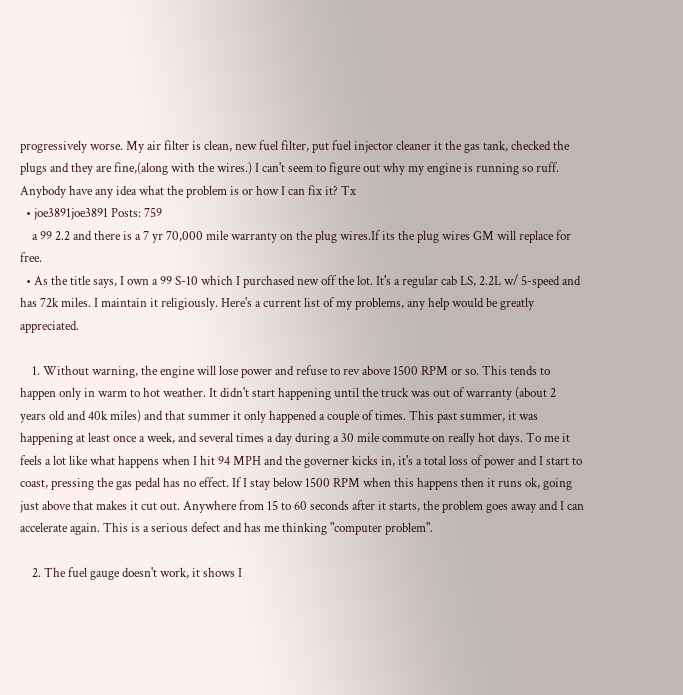progressively worse. My air filter is clean, new fuel filter, put fuel injector cleaner it the gas tank, checked the plugs and they are fine,(along with the wires.) I can't seem to figure out why my engine is running so ruff. Anybody have any idea what the problem is or how I can fix it? Tx
  • joe3891joe3891 Posts: 759
    a 99 2.2 and there is a 7 yr 70,000 mile warranty on the plug wires.If its the plug wires GM will replace for free.
  • As the title says, I own a 99 S-10 which I purchased new off the lot. It's a regular cab LS, 2.2L w/ 5-speed and has 72k miles. I maintain it religiously. Here's a current list of my problems, any help would be greatly appreciated.

    1. Without warning, the engine will lose power and refuse to rev above 1500 RPM or so. This tends to happen only in warm to hot weather. It didn't start happening until the truck was out of warranty (about 2 years old and 40k miles) and that summer it only happened a couple of times. This past summer, it was happening at least once a week, and several times a day during a 30 mile commute on really hot days. To me it feels a lot like what happens when I hit 94 MPH and the governer kicks in, it's a total loss of power and I start to coast, pressing the gas pedal has no effect. If I stay below 1500 RPM when this happens then it runs ok, going just above that makes it cut out. Anywhere from 15 to 60 seconds after it starts, the problem goes away and I can accelerate again. This is a serious defect and has me thinking "computer problem".

    2. The fuel gauge doesn't work, it shows I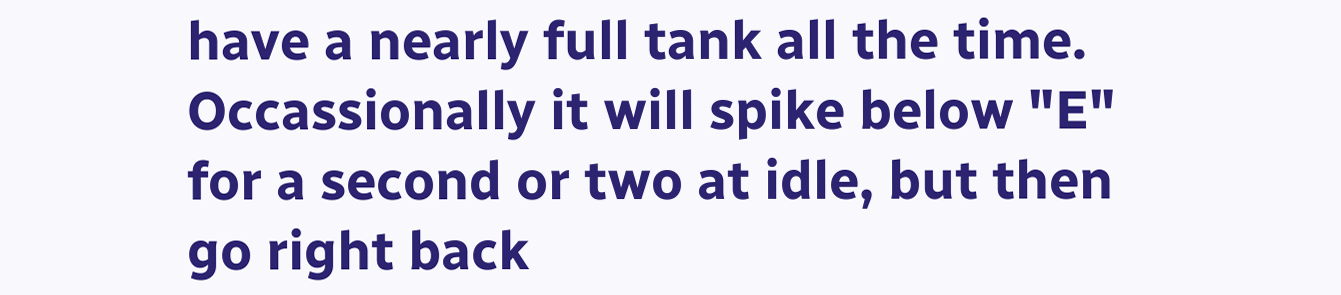have a nearly full tank all the time. Occassionally it will spike below "E" for a second or two at idle, but then go right back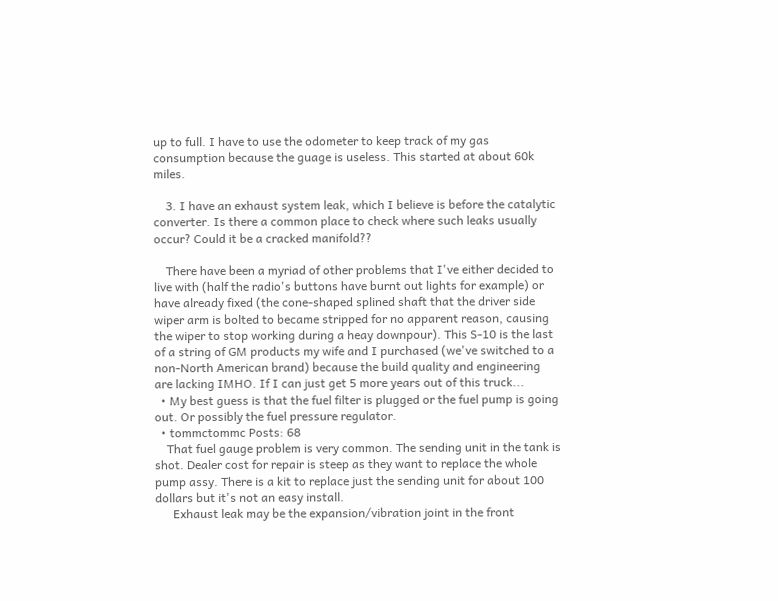up to full. I have to use the odometer to keep track of my gas consumption because the guage is useless. This started at about 60k miles.

    3. I have an exhaust system leak, which I believe is before the catalytic converter. Is there a common place to check where such leaks usually occur? Could it be a cracked manifold??

    There have been a myriad of other problems that I've either decided to live with (half the radio's buttons have burnt out lights for example) or have already fixed (the cone-shaped splined shaft that the driver side wiper arm is bolted to became stripped for no apparent reason, causing the wiper to stop working during a heay downpour). This S-10 is the last of a string of GM products my wife and I purchased (we've switched to a non-North American brand) because the build quality and engineering are lacking IMHO. If I can just get 5 more years out of this truck...
  • My best guess is that the fuel filter is plugged or the fuel pump is going out. Or possibly the fuel pressure regulator.
  • tommctommc Posts: 68
    That fuel gauge problem is very common. The sending unit in the tank is shot. Dealer cost for repair is steep as they want to replace the whole pump assy. There is a kit to replace just the sending unit for about 100 dollars but it's not an easy install.
      Exhaust leak may be the expansion/vibration joint in the front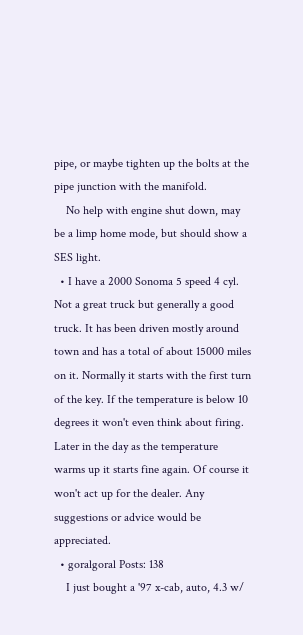pipe, or maybe tighten up the bolts at the pipe junction with the manifold.
    No help with engine shut down, may be a limp home mode, but should show a SES light.
  • I have a 2000 Sonoma 5 speed 4 cyl. Not a great truck but generally a good truck. It has been driven mostly around town and has a total of about 15000 miles on it. Normally it starts with the first turn of the key. If the temperature is below 10 degrees it won't even think about firing. Later in the day as the temperature warms up it starts fine again. Of course it won't act up for the dealer. Any suggestions or advice would be appreciated.
  • goralgoral Posts: 138
    I just bought a '97 x-cab, auto, 4.3 w/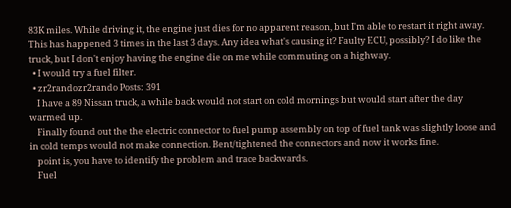83K miles. While driving it, the engine just dies for no apparent reason, but I'm able to restart it right away. This has happened 3 times in the last 3 days. Any idea what's causing it? Faulty ECU, possibly? I do like the truck, but I don't enjoy having the engine die on me while commuting on a highway.
  • I would try a fuel filter.
  • zr2randozr2rando Posts: 391
    I have a 89 Nissan truck, a while back would not start on cold mornings but would start after the day warmed up.
    Finally found out the the electric connector to fuel pump assembly on top of fuel tank was slightly loose and in cold temps would not make connection. Bent/tightened the connectors and now it works fine.
    point is, you have to identify the problem and trace backwards.
    Fuel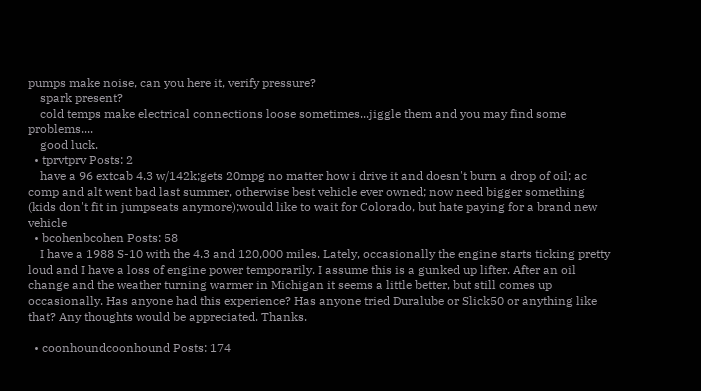pumps make noise, can you here it, verify pressure?
    spark present?
    cold temps make electrical connections loose sometimes...jiggle them and you may find some problems....
    good luck.
  • tprvtprv Posts: 2
    have a 96 extcab 4.3 w/142k;gets 20mpg no matter how i drive it and doesn't burn a drop of oil; ac comp and alt went bad last summer, otherwise best vehicle ever owned; now need bigger something (kids don't fit in jumpseats anymore);would like to wait for Colorado, but hate paying for a brand new vehicle
  • bcohenbcohen Posts: 58
    I have a 1988 S-10 with the 4.3 and 120,000 miles. Lately, occasionally the engine starts ticking pretty loud and I have a loss of engine power temporarily. I assume this is a gunked up lifter. After an oil change and the weather turning warmer in Michigan it seems a little better, but still comes up occasionally. Has anyone had this experience? Has anyone tried Duralube or Slick50 or anything like that? Any thoughts would be appreciated. Thanks.

  • coonhoundcoonhound Posts: 174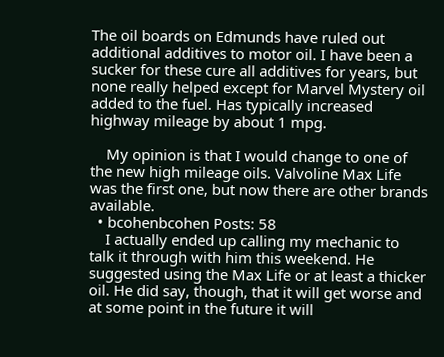The oil boards on Edmunds have ruled out additional additives to motor oil. I have been a sucker for these cure all additives for years, but none really helped except for Marvel Mystery oil added to the fuel. Has typically increased highway mileage by about 1 mpg.

    My opinion is that I would change to one of the new high mileage oils. Valvoline Max Life was the first one, but now there are other brands available.
  • bcohenbcohen Posts: 58
    I actually ended up calling my mechanic to talk it through with him this weekend. He suggested using the Max Life or at least a thicker oil. He did say, though, that it will get worse and at some point in the future it will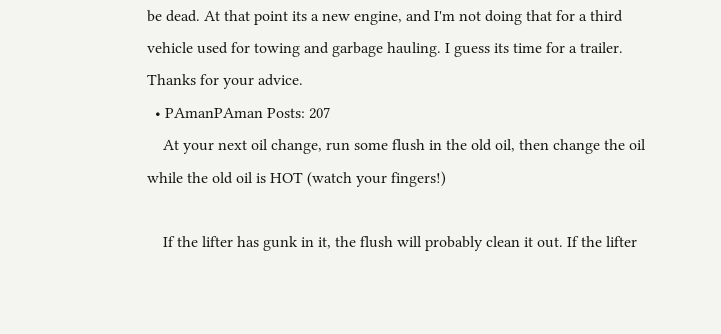be dead. At that point its a new engine, and I'm not doing that for a third vehicle used for towing and garbage hauling. I guess its time for a trailer. Thanks for your advice.
  • PAmanPAman Posts: 207
    At your next oil change, run some flush in the old oil, then change the oil while the old oil is HOT (watch your fingers!)

    If the lifter has gunk in it, the flush will probably clean it out. If the lifter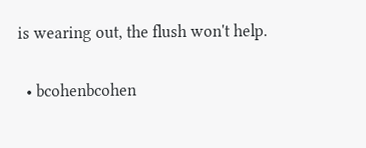is wearing out, the flush won't help.

  • bcohenbcohen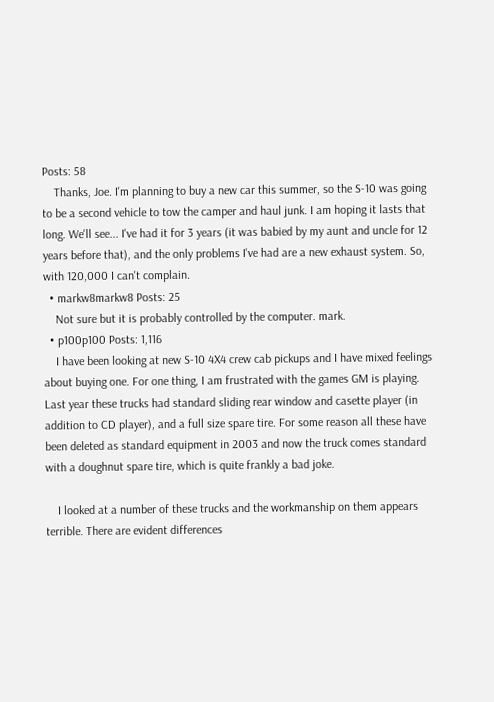Posts: 58
    Thanks, Joe. I'm planning to buy a new car this summer, so the S-10 was going to be a second vehicle to tow the camper and haul junk. I am hoping it lasts that long. We'll see... I've had it for 3 years (it was babied by my aunt and uncle for 12 years before that), and the only problems I've had are a new exhaust system. So, with 120,000 I can't complain.
  • markw8markw8 Posts: 25
    Not sure but it is probably controlled by the computer. mark.
  • p100p100 Posts: 1,116
    I have been looking at new S-10 4X4 crew cab pickups and I have mixed feelings about buying one. For one thing, I am frustrated with the games GM is playing. Last year these trucks had standard sliding rear window and casette player (in addition to CD player), and a full size spare tire. For some reason all these have been deleted as standard equipment in 2003 and now the truck comes standard with a doughnut spare tire, which is quite frankly a bad joke.

    I looked at a number of these trucks and the workmanship on them appears terrible. There are evident differences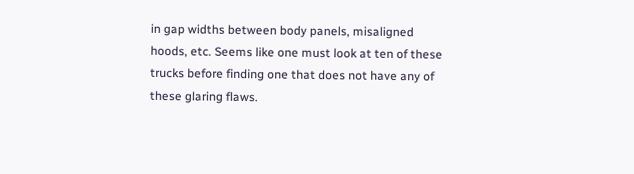in gap widths between body panels, misaligned hoods, etc. Seems like one must look at ten of these trucks before finding one that does not have any of these glaring flaws.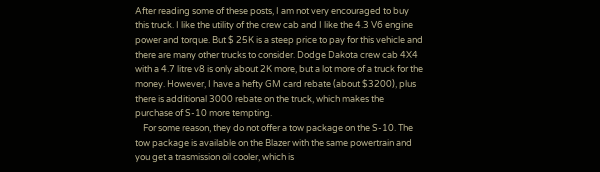After reading some of these posts, I am not very encouraged to buy this truck. I like the utility of the crew cab and I like the 4.3 V6 engine power and torque. But $ 25K is a steep price to pay for this vehicle and there are many other trucks to consider. Dodge Dakota crew cab 4X4 with a 4.7 litre v8 is only about 2K more, but a lot more of a truck for the money. However, I have a hefty GM card rebate (about $3200), plus there is additional 3000 rebate on the truck, which makes the purchase of S-10 more tempting.
    For some reason, they do not offer a tow package on the S-10. The tow package is available on the Blazer with the same powertrain and you get a trasmission oil cooler, which is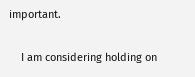important.

    I am considering holding on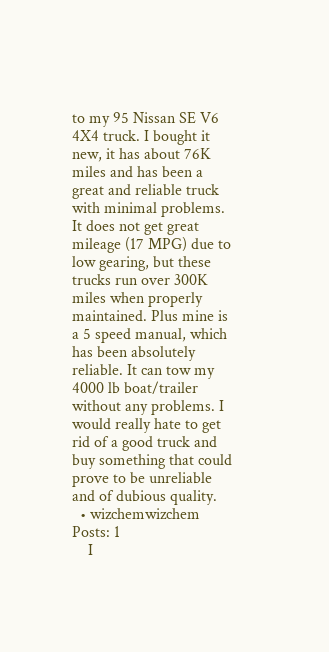to my 95 Nissan SE V6 4X4 truck. I bought it new, it has about 76K miles and has been a great and reliable truck with minimal problems. It does not get great mileage (17 MPG) due to low gearing, but these trucks run over 300K miles when properly maintained. Plus mine is a 5 speed manual, which has been absolutely reliable. It can tow my 4000 lb boat/trailer without any problems. I would really hate to get rid of a good truck and buy something that could prove to be unreliable and of dubious quality.
  • wizchemwizchem Posts: 1
    I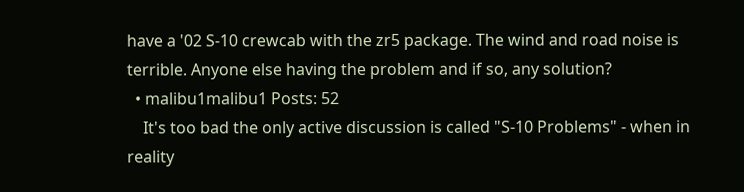have a '02 S-10 crewcab with the zr5 package. The wind and road noise is terrible. Anyone else having the problem and if so, any solution?
  • malibu1malibu1 Posts: 52
    It's too bad the only active discussion is called "S-10 Problems" - when in reality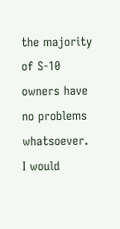the majority of S-10 owners have no problems whatsoever. I would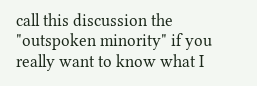call this discussion the "outspoken minority" if you really want to know what I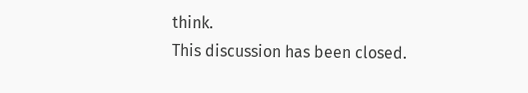think.
This discussion has been closed.